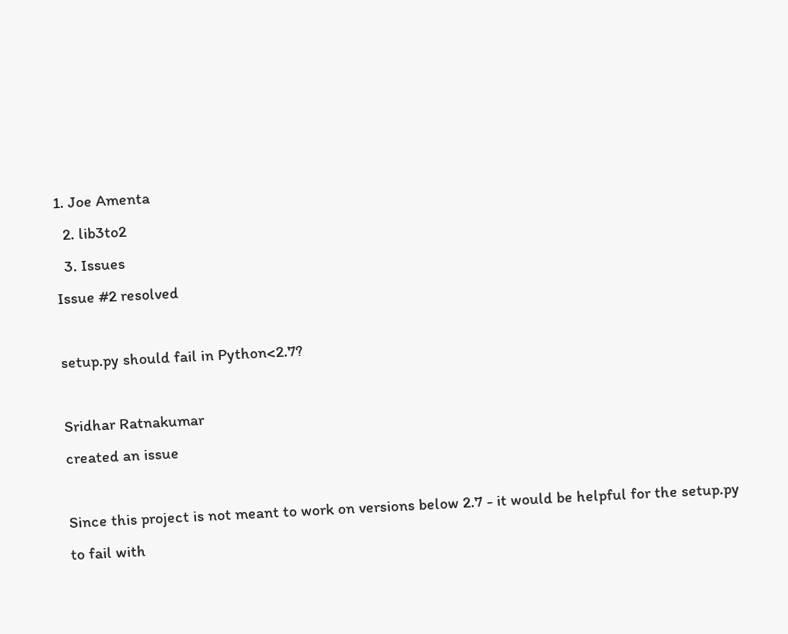1. Joe Amenta
  2. lib3to2
  3. Issues
Issue #2 resolved

setup.py should fail in Python<2.7?

Sridhar Ratnakumar
created an issue

Since this project is not meant to work on versions below 2.7 - it would be helpful for the setup.py to fail with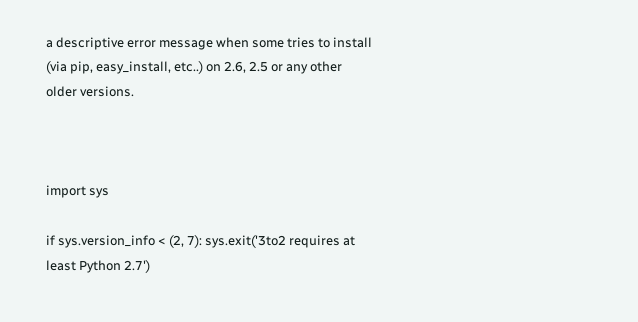a descriptive error message when some tries to install (via pip, easy_install, etc..) on 2.6, 2.5 or any other older versions.



import sys

if sys.version_info < (2, 7): sys.exit('3to2 requires at least Python 2.7')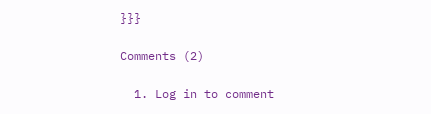}}}

Comments (2)

  1. Log in to comment